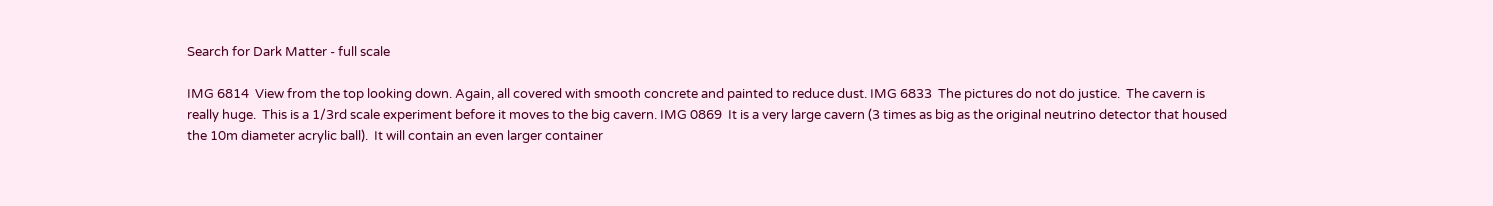Search for Dark Matter - full scale

IMG 6814  View from the top looking down. Again, all covered with smooth concrete and painted to reduce dust. IMG 6833  The pictures do not do justice.  The cavern is really huge.  This is a 1/3rd scale experiment before it moves to the big cavern. IMG 0869  It is a very large cavern (3 times as big as the original neutrino detector that housed the 10m diameter acrylic ball).  It will contain an even larger container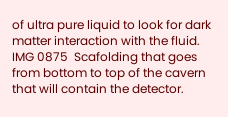of ultra pure liquid to look for dark matter interaction with the fluid. IMG 0875  Scafolding that goes from bottom to top of the cavern that will contain the detector.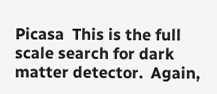Picasa  This is the full scale search for dark matter detector.  Again,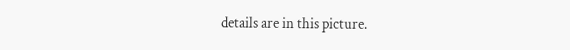details are in this picture.